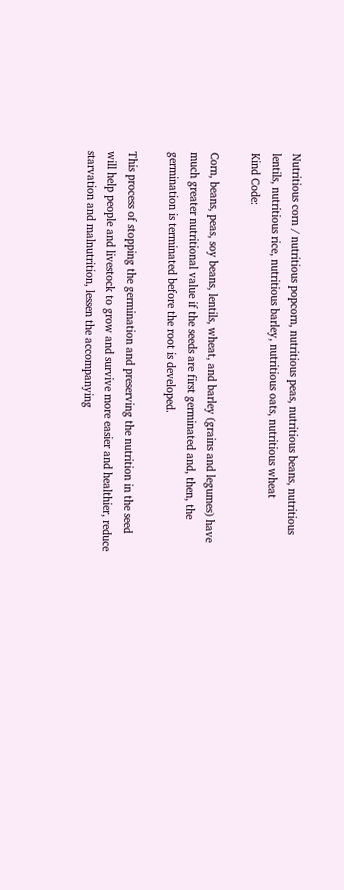Nutritious corn / nutritious popcorn, nutritious peas, nutritious beans, nutritious lentils, nutritious rice, nutritious barley, nutritious oats, nutritious wheat
Kind Code:

Corn, beans, peas, soy beans, lentils, wheat, and barley (grains and legumes) have much greater nutritional value if the seeds are first germinated and, then, the germination is terminated before the root is developed.

This process of stopping the germination and preserving the nutrition in the seed will help people and livestock to grow and survive more easier and healthier, reduce starvation and malnutrition, lessen the accompanying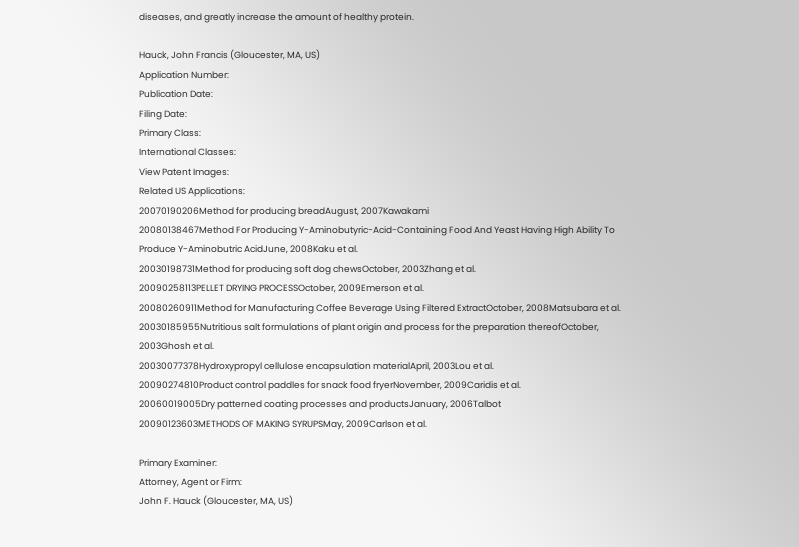diseases, and greatly increase the amount of healthy protein.

Hauck, John Francis (Gloucester, MA, US)
Application Number:
Publication Date:
Filing Date:
Primary Class:
International Classes:
View Patent Images:
Related US Applications:
20070190206Method for producing breadAugust, 2007Kawakami
20080138467Method For Producing Y-Aminobutyric-Acid-Containing Food And Yeast Having High Ability To Produce Y-Aminobutric AcidJune, 2008Kaku et al.
20030198731Method for producing soft dog chewsOctober, 2003Zhang et al.
20090258113PELLET DRYING PROCESSOctober, 2009Emerson et al.
20080260911Method for Manufacturing Coffee Beverage Using Filtered ExtractOctober, 2008Matsubara et al.
20030185955Nutritious salt formulations of plant origin and process for the preparation thereofOctober, 2003Ghosh et al.
20030077378Hydroxypropyl cellulose encapsulation materialApril, 2003Lou et al.
20090274810Product control paddles for snack food fryerNovember, 2009Caridis et al.
20060019005Dry patterned coating processes and productsJanuary, 2006Talbot
20090123603METHODS OF MAKING SYRUPSMay, 2009Carlson et al.

Primary Examiner:
Attorney, Agent or Firm:
John F. Hauck (Gloucester, MA, US)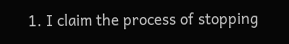1. I claim the process of stopping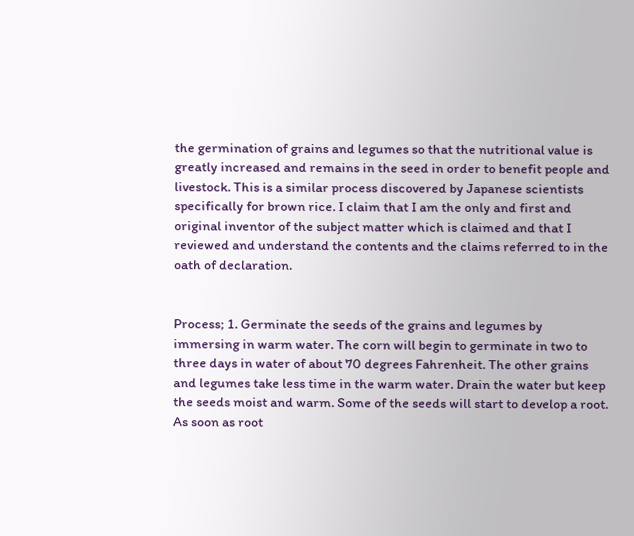the germination of grains and legumes so that the nutritional value is greatly increased and remains in the seed in order to benefit people and livestock. This is a similar process discovered by Japanese scientists specifically for brown rice. I claim that I am the only and first and original inventor of the subject matter which is claimed and that I reviewed and understand the contents and the claims referred to in the oath of declaration.


Process; 1. Germinate the seeds of the grains and legumes by immersing in warm water. The corn will begin to germinate in two to three days in water of about 70 degrees Fahrenheit. The other grains and legumes take less time in the warm water. Drain the water but keep the seeds moist and warm. Some of the seeds will start to develop a root. As soon as root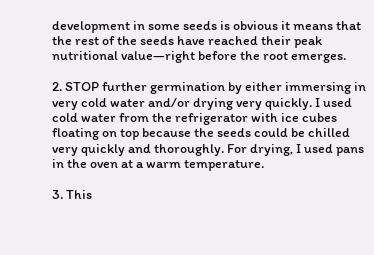development in some seeds is obvious it means that the rest of the seeds have reached their peak nutritional value—right before the root emerges.

2. STOP further germination by either immersing in very cold water and/or drying very quickly. I used cold water from the refrigerator with ice cubes floating on top because the seeds could be chilled very quickly and thoroughly. For drying, I used pans in the oven at a warm temperature.

3. This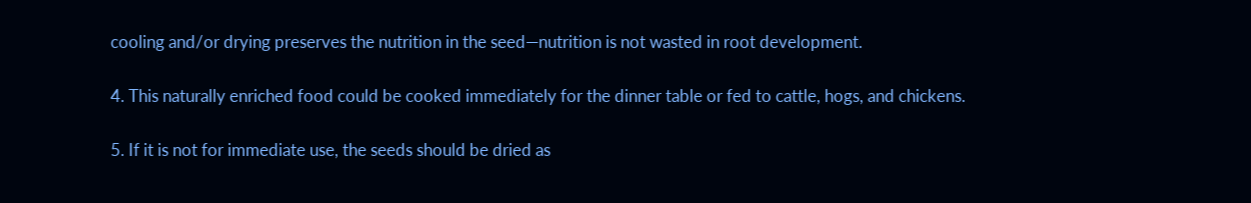cooling and/or drying preserves the nutrition in the seed—nutrition is not wasted in root development.

4. This naturally enriched food could be cooked immediately for the dinner table or fed to cattle, hogs, and chickens.

5. If it is not for immediate use, the seeds should be dried as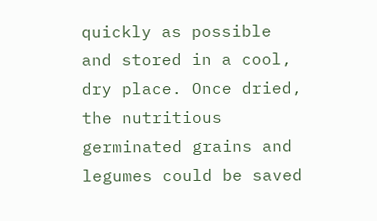quickly as possible and stored in a cool, dry place. Once dried, the nutritious germinated grains and legumes could be saved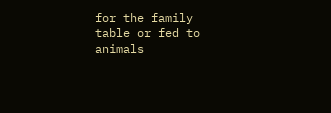for the family table or fed to animals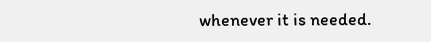whenever it is needed.